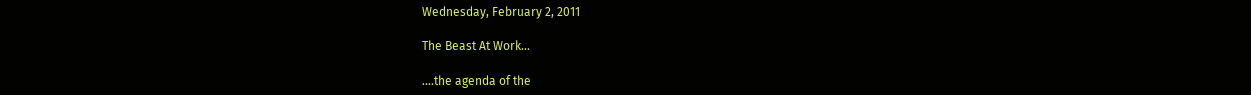Wednesday, February 2, 2011

The Beast At Work...

....the agenda of the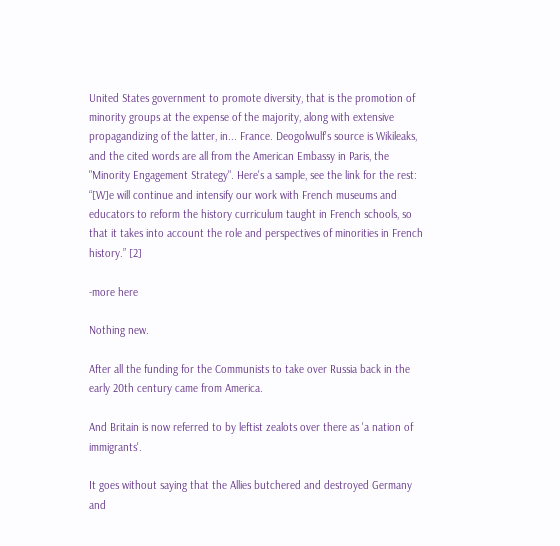United States government to promote diversity, that is the promotion of minority groups at the expense of the majority, along with extensive propagandizing of the latter, in... France. Deogolwulf's source is Wikileaks, and the cited words are all from the American Embassy in Paris, the "Minority Engagement Strategy". Here's a sample, see the link for the rest:
“[W]e will continue and intensify our work with French museums and educators to reform the history curriculum taught in French schools, so that it takes into account the role and perspectives of minorities in French history.” [2]

-more here

Nothing new.

After all the funding for the Communists to take over Russia back in the early 20th century came from America.

And Britain is now referred to by leftist zealots over there as 'a nation of immigrants'.

It goes without saying that the Allies butchered and destroyed Germany and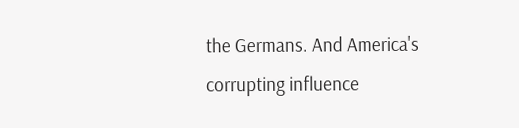the Germans. And America's corrupting influence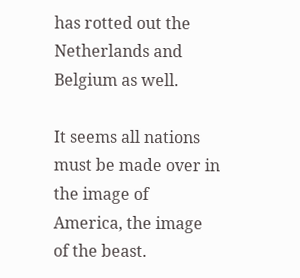has rotted out the Netherlands and Belgium as well.

It seems all nations must be made over in the image of America, the image of the beast.